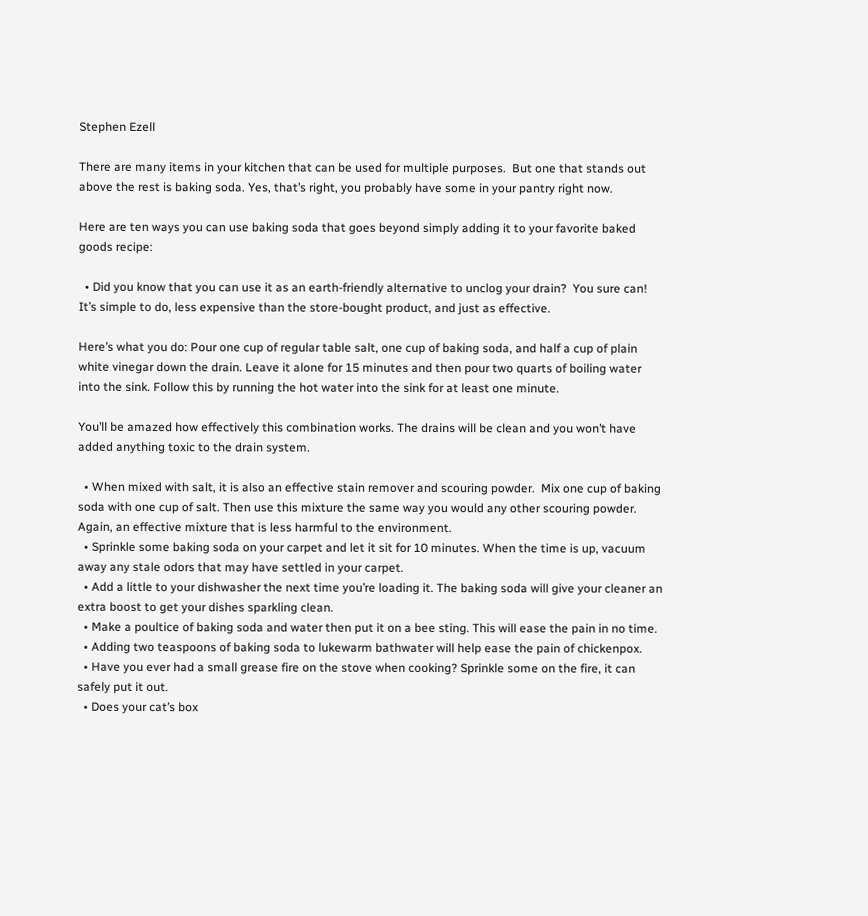Stephen Ezell

There are many items in your kitchen that can be used for multiple purposes.  But one that stands out above the rest is baking soda. Yes, that’s right, you probably have some in your pantry right now.

Here are ten ways you can use baking soda that goes beyond simply adding it to your favorite baked goods recipe:

  • Did you know that you can use it as an earth-friendly alternative to unclog your drain?  You sure can! It’s simple to do, less expensive than the store-bought product, and just as effective.

Here’s what you do: Pour one cup of regular table salt, one cup of baking soda, and half a cup of plain white vinegar down the drain. Leave it alone for 15 minutes and then pour two quarts of boiling water into the sink. Follow this by running the hot water into the sink for at least one minute.

You’ll be amazed how effectively this combination works. The drains will be clean and you won’t have added anything toxic to the drain system.

  • When mixed with salt, it is also an effective stain remover and scouring powder.  Mix one cup of baking soda with one cup of salt. Then use this mixture the same way you would any other scouring powder.  Again, an effective mixture that is less harmful to the environment.
  • Sprinkle some baking soda on your carpet and let it sit for 10 minutes. When the time is up, vacuum away any stale odors that may have settled in your carpet.
  • Add a little to your dishwasher the next time you’re loading it. The baking soda will give your cleaner an extra boost to get your dishes sparkling clean.
  • Make a poultice of baking soda and water then put it on a bee sting. This will ease the pain in no time.
  • Adding two teaspoons of baking soda to lukewarm bathwater will help ease the pain of chickenpox.
  • Have you ever had a small grease fire on the stove when cooking? Sprinkle some on the fire, it can safely put it out.
  • Does your cat’s box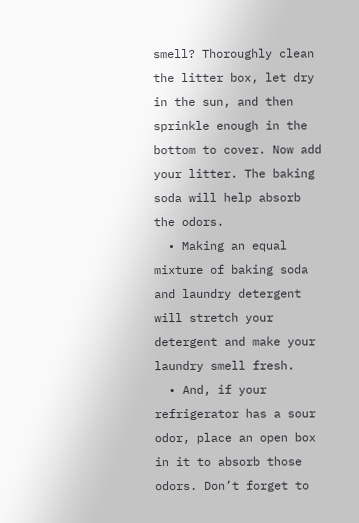smell? Thoroughly clean the litter box, let dry in the sun, and then sprinkle enough in the bottom to cover. Now add your litter. The baking soda will help absorb the odors.
  • Making an equal mixture of baking soda and laundry detergent will stretch your detergent and make your laundry smell fresh.
  • And, if your refrigerator has a sour odor, place an open box in it to absorb those odors. Don’t forget to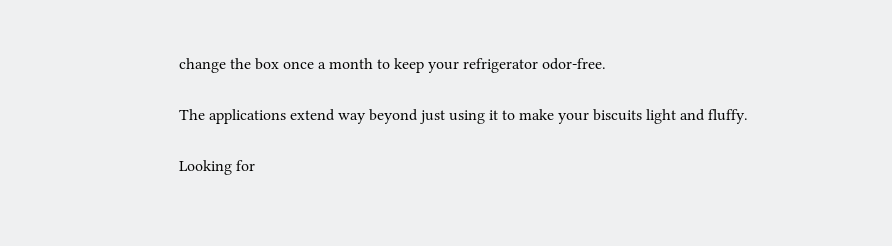change the box once a month to keep your refrigerator odor-free.

The applications extend way beyond just using it to make your biscuits light and fluffy.

Looking for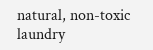natural, non-toxic laundry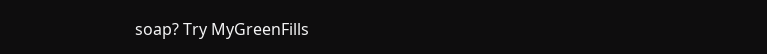soap? Try MyGreenFills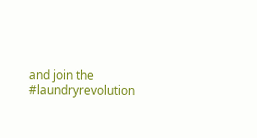and join the #laundryrevolution